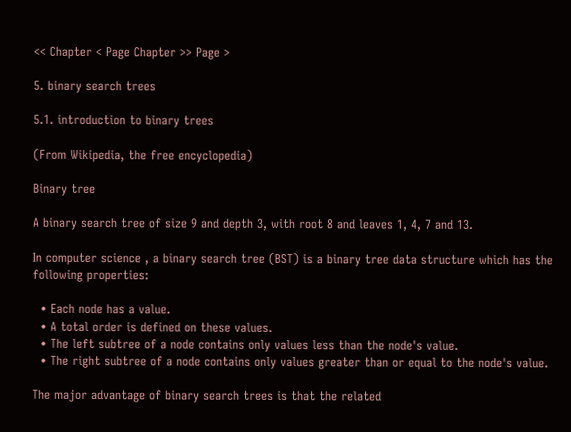<< Chapter < Page Chapter >> Page >

5. binary search trees

5.1. introduction to binary trees

(From Wikipedia, the free encyclopedia)

Binary tree

A binary search tree of size 9 and depth 3, with root 8 and leaves 1, 4, 7 and 13.

In computer science , a binary search tree (BST) is a binary tree data structure which has the following properties:

  • Each node has a value.
  • A total order is defined on these values.
  • The left subtree of a node contains only values less than the node's value.
  • The right subtree of a node contains only values greater than or equal to the node's value.

The major advantage of binary search trees is that the related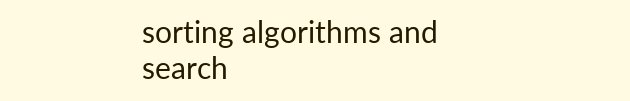sorting algorithms and search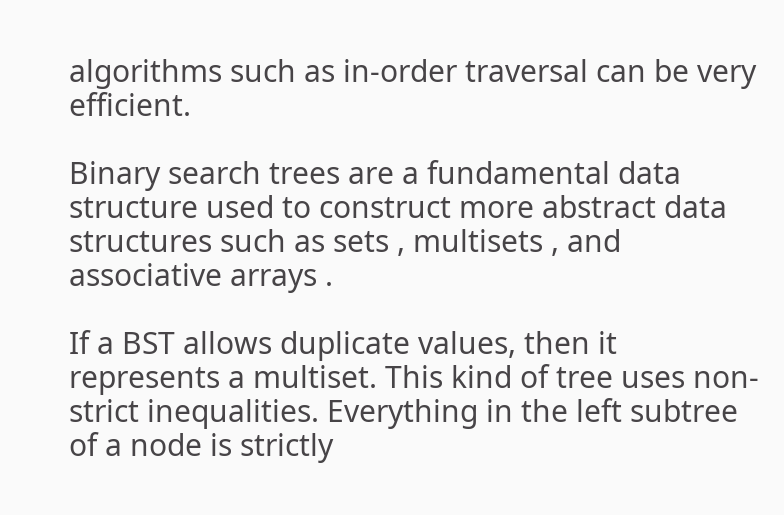algorithms such as in-order traversal can be very efficient.

Binary search trees are a fundamental data structure used to construct more abstract data structures such as sets , multisets , and associative arrays .

If a BST allows duplicate values, then it represents a multiset. This kind of tree uses non-strict inequalities. Everything in the left subtree of a node is strictly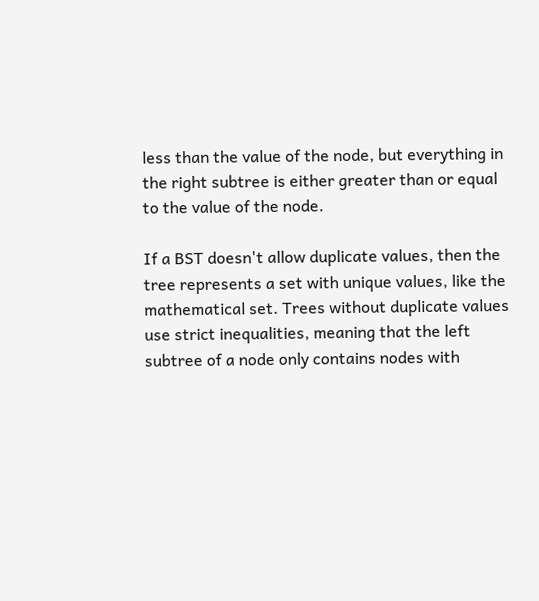less than the value of the node, but everything in the right subtree is either greater than or equal to the value of the node.

If a BST doesn't allow duplicate values, then the tree represents a set with unique values, like the mathematical set. Trees without duplicate values use strict inequalities, meaning that the left subtree of a node only contains nodes with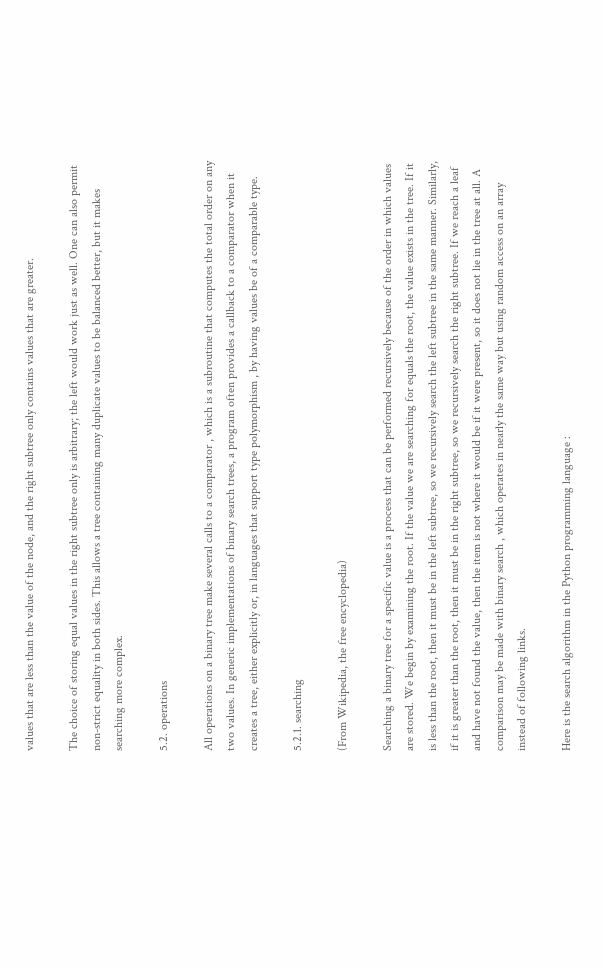values that are less than the value of the node, and the right subtree only contains values that are greater.

The choice of storing equal values in the right subtree only is arbitrary; the left would work just as well. One can also permit non-strict equality in both sides. This allows a tree containing many duplicate values to be balanced better, but it makes searching more complex.

5.2. operations

All operations on a binary tree make several calls to a comparator , which is a subroutine that computes the total order on any two values. In generic implementations of binary search trees, a program often provides a callback to a comparator when it creates a tree, either explicitly or, in languages that support type polymorphism , by having values be of a comparable type.

5.2.1. searching

(From Wikipedia, the free encyclopedia)

Searching a binary tree for a specific value is a process that can be performed recursively because of the order in which values are stored. We begin by examining the root. If the value we are searching for equals the root, the value exists in the tree. If it is less than the root, then it must be in the left subtree, so we recursively search the left subtree in the same manner. Similarly, if it is greater than the root, then it must be in the right subtree, so we recursively search the right subtree. If we reach a leaf and have not found the value, then the item is not where it would be if it were present, so it does not lie in the tree at all. A comparison may be made with binary search , which operates in nearly the same way but using random access on an array instead of following links.

Here is the search algorithm in the Python programming language :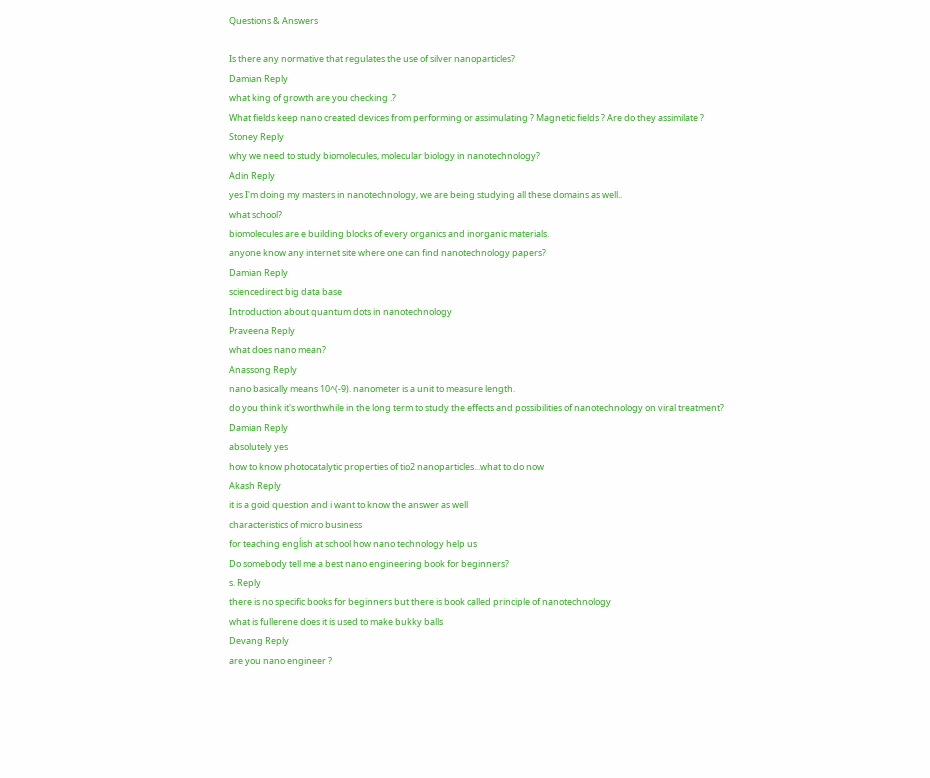Questions & Answers

Is there any normative that regulates the use of silver nanoparticles?
Damian Reply
what king of growth are you checking .?
What fields keep nano created devices from performing or assimulating ? Magnetic fields ? Are do they assimilate ?
Stoney Reply
why we need to study biomolecules, molecular biology in nanotechnology?
Adin Reply
yes I'm doing my masters in nanotechnology, we are being studying all these domains as well..
what school?
biomolecules are e building blocks of every organics and inorganic materials.
anyone know any internet site where one can find nanotechnology papers?
Damian Reply
sciencedirect big data base
Introduction about quantum dots in nanotechnology
Praveena Reply
what does nano mean?
Anassong Reply
nano basically means 10^(-9). nanometer is a unit to measure length.
do you think it's worthwhile in the long term to study the effects and possibilities of nanotechnology on viral treatment?
Damian Reply
absolutely yes
how to know photocatalytic properties of tio2 nanoparticles...what to do now
Akash Reply
it is a goid question and i want to know the answer as well
characteristics of micro business
for teaching engĺish at school how nano technology help us
Do somebody tell me a best nano engineering book for beginners?
s. Reply
there is no specific books for beginners but there is book called principle of nanotechnology
what is fullerene does it is used to make bukky balls
Devang Reply
are you nano engineer ?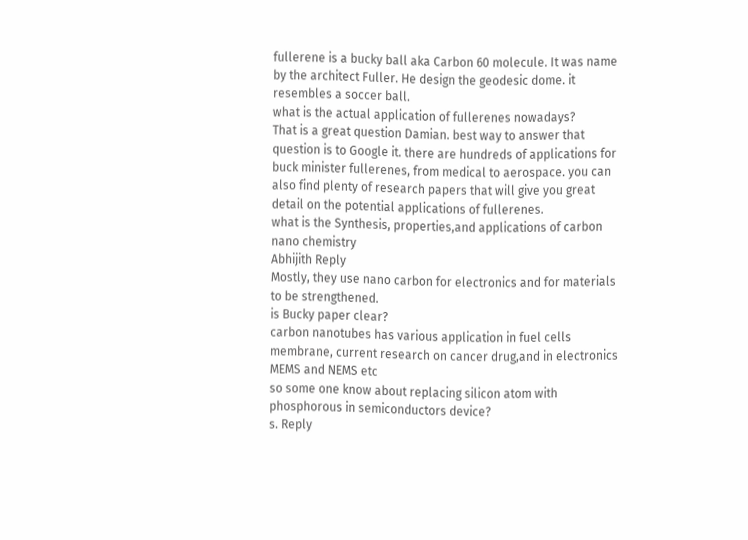fullerene is a bucky ball aka Carbon 60 molecule. It was name by the architect Fuller. He design the geodesic dome. it resembles a soccer ball.
what is the actual application of fullerenes nowadays?
That is a great question Damian. best way to answer that question is to Google it. there are hundreds of applications for buck minister fullerenes, from medical to aerospace. you can also find plenty of research papers that will give you great detail on the potential applications of fullerenes.
what is the Synthesis, properties,and applications of carbon nano chemistry
Abhijith Reply
Mostly, they use nano carbon for electronics and for materials to be strengthened.
is Bucky paper clear?
carbon nanotubes has various application in fuel cells membrane, current research on cancer drug,and in electronics MEMS and NEMS etc
so some one know about replacing silicon atom with phosphorous in semiconductors device?
s. Reply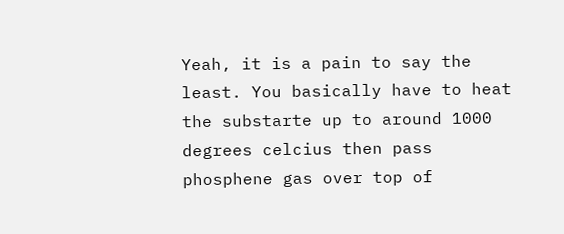Yeah, it is a pain to say the least. You basically have to heat the substarte up to around 1000 degrees celcius then pass phosphene gas over top of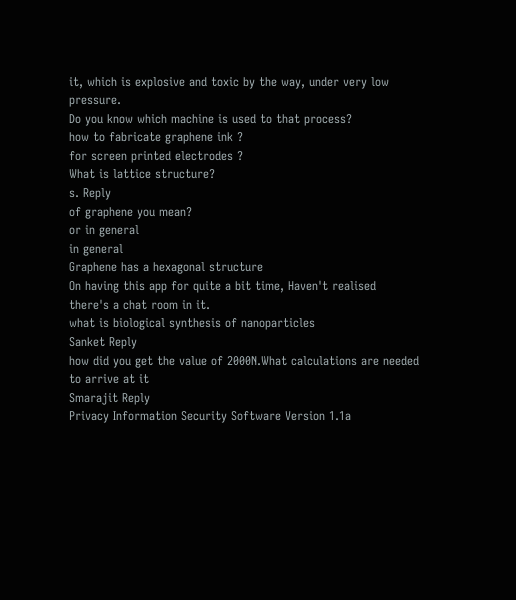it, which is explosive and toxic by the way, under very low pressure.
Do you know which machine is used to that process?
how to fabricate graphene ink ?
for screen printed electrodes ?
What is lattice structure?
s. Reply
of graphene you mean?
or in general
in general
Graphene has a hexagonal structure
On having this app for quite a bit time, Haven't realised there's a chat room in it.
what is biological synthesis of nanoparticles
Sanket Reply
how did you get the value of 2000N.What calculations are needed to arrive at it
Smarajit Reply
Privacy Information Security Software Version 1.1a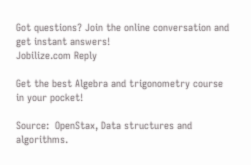Got questions? Join the online conversation and get instant answers!
Jobilize.com Reply

Get the best Algebra and trigonometry course in your pocket!

Source:  OpenStax, Data structures and algorithms.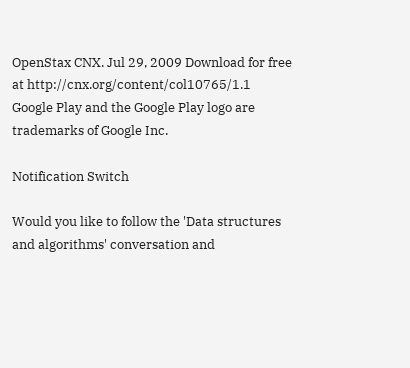OpenStax CNX. Jul 29, 2009 Download for free at http://cnx.org/content/col10765/1.1
Google Play and the Google Play logo are trademarks of Google Inc.

Notification Switch

Would you like to follow the 'Data structures and algorithms' conversation and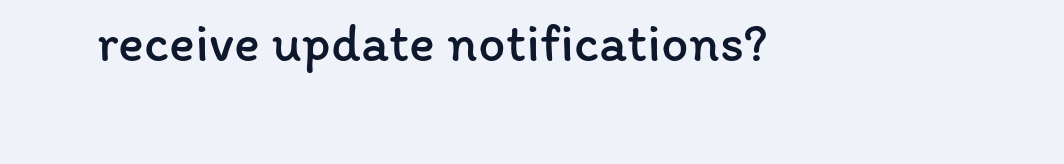receive update notifications?